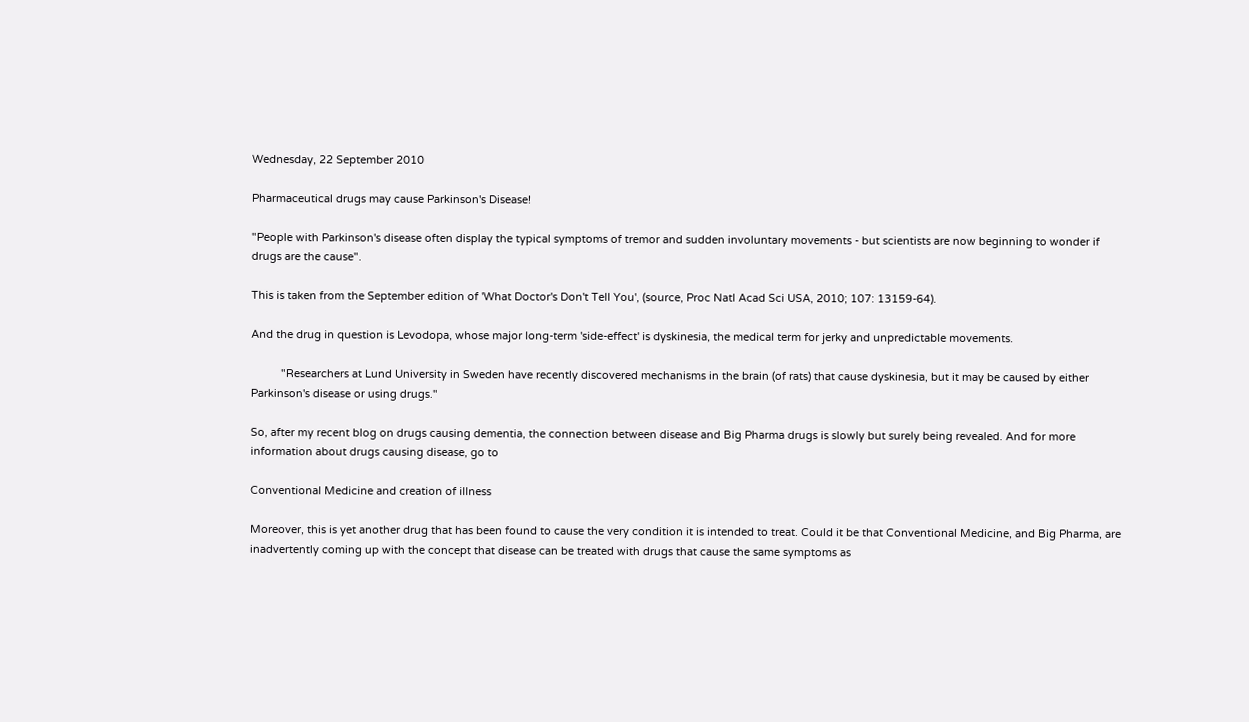Wednesday, 22 September 2010

Pharmaceutical drugs may cause Parkinson's Disease!

"People with Parkinson's disease often display the typical symptoms of tremor and sudden involuntary movements - but scientists are now beginning to wonder if drugs are the cause".

This is taken from the September edition of 'What Doctor's Don't Tell You', (source, Proc Natl Acad Sci USA, 2010; 107: 13159-64).

And the drug in question is Levodopa, whose major long-term 'side-effect' is dyskinesia, the medical term for jerky and unpredictable movements.

          "Researchers at Lund University in Sweden have recently discovered mechanisms in the brain (of rats) that cause dyskinesia, but it may be caused by either Parkinson's disease or using drugs."

So, after my recent blog on drugs causing dementia, the connection between disease and Big Pharma drugs is slowly but surely being revealed. And for more information about drugs causing disease, go to

Conventional Medicine and creation of illness

Moreover, this is yet another drug that has been found to cause the very condition it is intended to treat. Could it be that Conventional Medicine, and Big Pharma, are inadvertently coming up with the concept that disease can be treated with drugs that cause the same symptoms as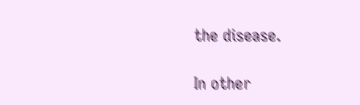the disease.

In other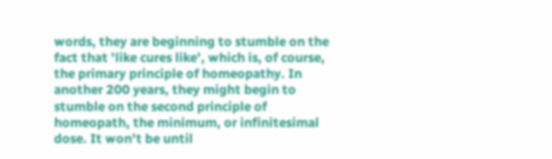words, they are beginning to stumble on the fact that 'like cures like', which is, of course, the primary principle of homeopathy. In another 200 years, they might begin to stumble on the second principle of homeopath, the minimum, or infinitesimal dose. It won't be until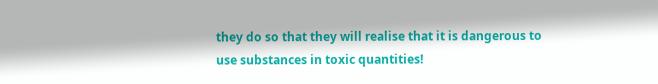they do so that they will realise that it is dangerous to use substances in toxic quantities!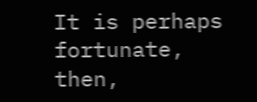It is perhaps fortunate, then,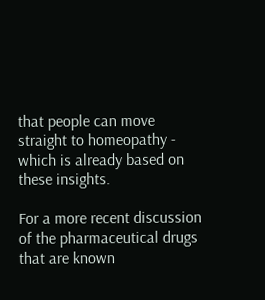that people can move straight to homeopathy - which is already based on these insights.

For a more recent discussion of the pharmaceutical drugs that are known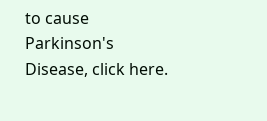to cause Parkinson's Disease, click here.